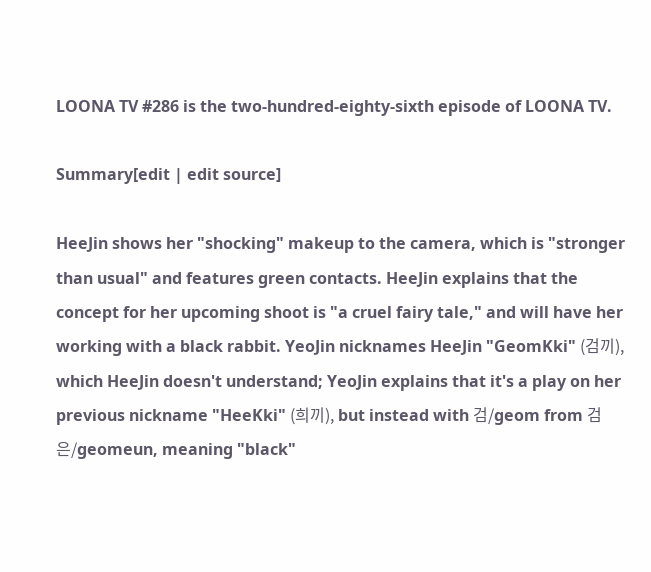LOONA TV #286 is the two-hundred-eighty-sixth episode of LOONA TV.

Summary[edit | edit source]

HeeJin shows her "shocking" makeup to the camera, which is "stronger than usual" and features green contacts. HeeJin explains that the concept for her upcoming shoot is "a cruel fairy tale," and will have her working with a black rabbit. YeoJin nicknames HeeJin "GeomKki" (검끼), which HeeJin doesn't understand; YeoJin explains that it's a play on her previous nickname "HeeKki" (희끼), but instead with 검/geom from 검은/geomeun, meaning "black"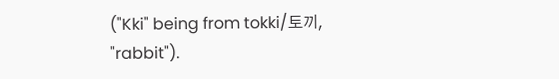("Kki" being from tokki/토끼, "rabbit").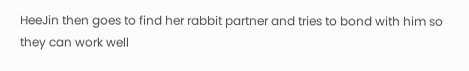HeeJin then goes to find her rabbit partner and tries to bond with him so they can work well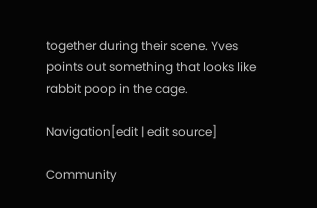together during their scene. Yves points out something that looks like rabbit poop in the cage.

Navigation[edit | edit source]

Community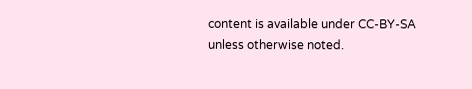content is available under CC-BY-SA unless otherwise noted.